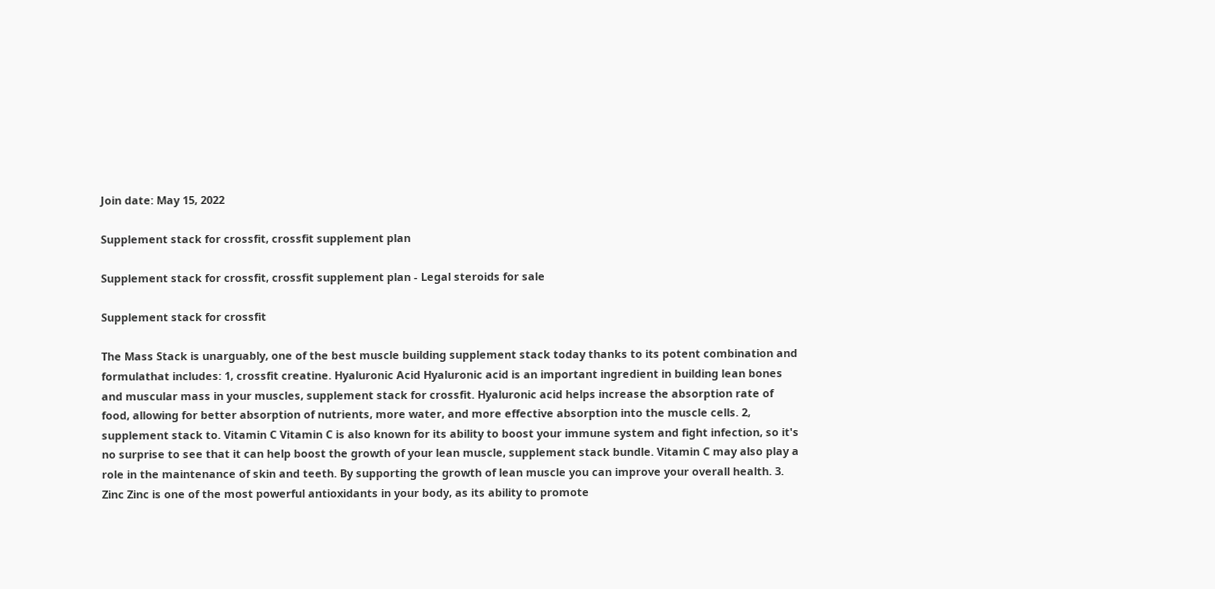Join date: May 15, 2022

Supplement stack for crossfit, crossfit supplement plan

Supplement stack for crossfit, crossfit supplement plan - Legal steroids for sale

Supplement stack for crossfit

The Mass Stack is unarguably, one of the best muscle building supplement stack today thanks to its potent combination and formulathat includes: 1, crossfit creatine. Hyaluronic Acid Hyaluronic acid is an important ingredient in building lean bones and muscular mass in your muscles, supplement stack for crossfit. Hyaluronic acid helps increase the absorption rate of food, allowing for better absorption of nutrients, more water, and more effective absorption into the muscle cells. 2, supplement stack to. Vitamin C Vitamin C is also known for its ability to boost your immune system and fight infection, so it's no surprise to see that it can help boost the growth of your lean muscle, supplement stack bundle. Vitamin C may also play a role in the maintenance of skin and teeth. By supporting the growth of lean muscle you can improve your overall health. 3. Zinc Zinc is one of the most powerful antioxidants in your body, as its ability to promote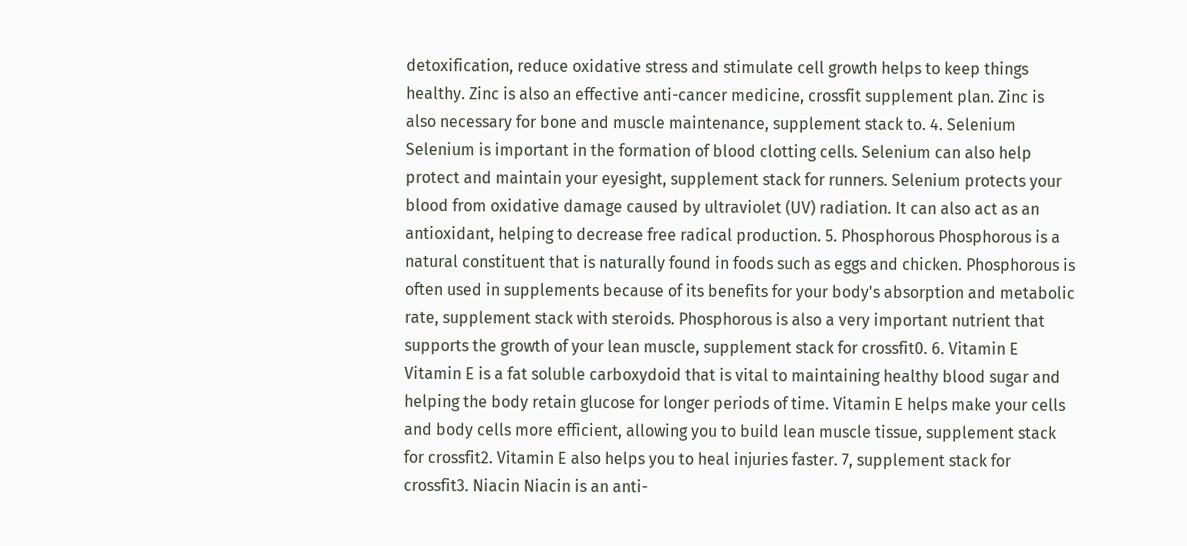detoxification, reduce oxidative stress and stimulate cell growth helps to keep things healthy. Zinc is also an effective anti-cancer medicine, crossfit supplement plan. Zinc is also necessary for bone and muscle maintenance, supplement stack to. 4. Selenium Selenium is important in the formation of blood clotting cells. Selenium can also help protect and maintain your eyesight, supplement stack for runners. Selenium protects your blood from oxidative damage caused by ultraviolet (UV) radiation. It can also act as an antioxidant, helping to decrease free radical production. 5. Phosphorous Phosphorous is a natural constituent that is naturally found in foods such as eggs and chicken. Phosphorous is often used in supplements because of its benefits for your body's absorption and metabolic rate, supplement stack with steroids. Phosphorous is also a very important nutrient that supports the growth of your lean muscle, supplement stack for crossfit0. 6. Vitamin E Vitamin E is a fat soluble carboxydoid that is vital to maintaining healthy blood sugar and helping the body retain glucose for longer periods of time. Vitamin E helps make your cells and body cells more efficient, allowing you to build lean muscle tissue, supplement stack for crossfit2. Vitamin E also helps you to heal injuries faster. 7, supplement stack for crossfit3. Niacin Niacin is an anti-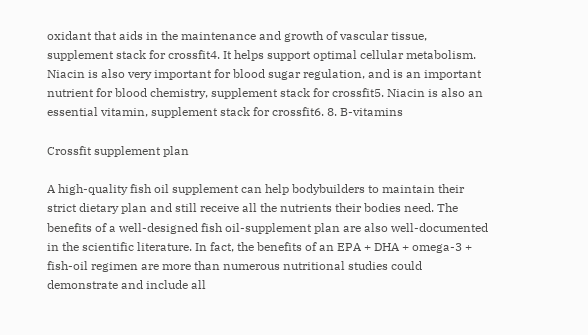oxidant that aids in the maintenance and growth of vascular tissue, supplement stack for crossfit4. It helps support optimal cellular metabolism. Niacin is also very important for blood sugar regulation, and is an important nutrient for blood chemistry, supplement stack for crossfit5. Niacin is also an essential vitamin, supplement stack for crossfit6. 8. B-vitamins

Crossfit supplement plan

A high-quality fish oil supplement can help bodybuilders to maintain their strict dietary plan and still receive all the nutrients their bodies need. The benefits of a well-designed fish oil-supplement plan are also well-documented in the scientific literature. In fact, the benefits of an EPA + DHA + omega-3 + fish-oil regimen are more than numerous nutritional studies could demonstrate and include all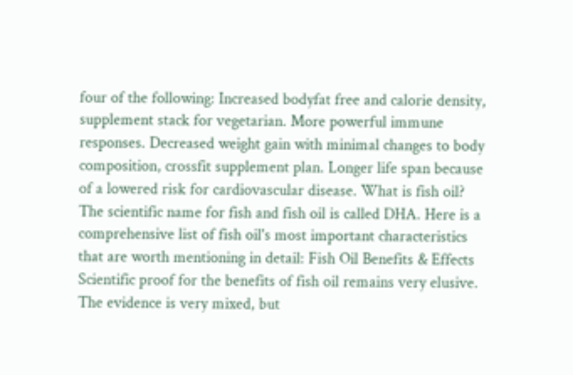four of the following: Increased bodyfat free and calorie density, supplement stack for vegetarian. More powerful immune responses. Decreased weight gain with minimal changes to body composition, crossfit supplement plan. Longer life span because of a lowered risk for cardiovascular disease. What is fish oil? The scientific name for fish and fish oil is called DHA. Here is a comprehensive list of fish oil's most important characteristics that are worth mentioning in detail: Fish Oil Benefits & Effects Scientific proof for the benefits of fish oil remains very elusive. The evidence is very mixed, but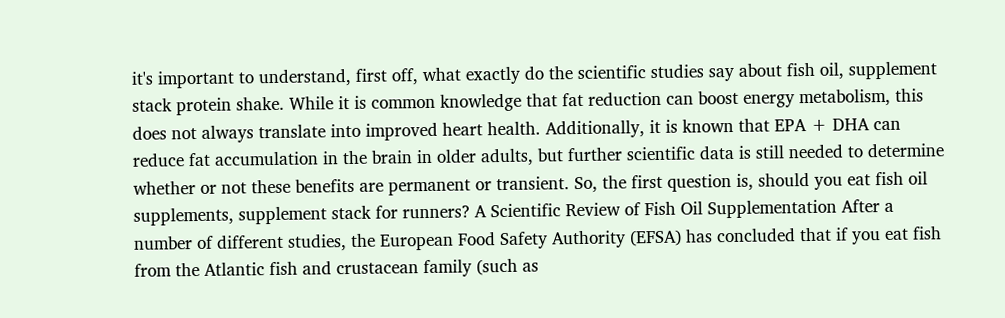it's important to understand, first off, what exactly do the scientific studies say about fish oil, supplement stack protein shake. While it is common knowledge that fat reduction can boost energy metabolism, this does not always translate into improved heart health. Additionally, it is known that EPA + DHA can reduce fat accumulation in the brain in older adults, but further scientific data is still needed to determine whether or not these benefits are permanent or transient. So, the first question is, should you eat fish oil supplements, supplement stack for runners? A Scientific Review of Fish Oil Supplementation After a number of different studies, the European Food Safety Authority (EFSA) has concluded that if you eat fish from the Atlantic fish and crustacean family (such as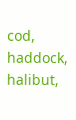cod, haddock, halibut,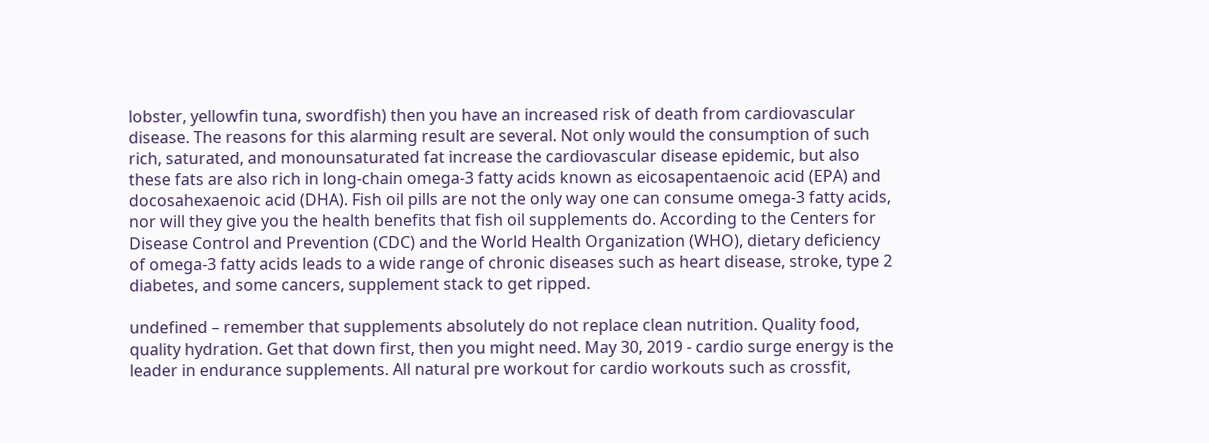lobster, yellowfin tuna, swordfish) then you have an increased risk of death from cardiovascular disease. The reasons for this alarming result are several. Not only would the consumption of such rich, saturated, and monounsaturated fat increase the cardiovascular disease epidemic, but also these fats are also rich in long-chain omega-3 fatty acids known as eicosapentaenoic acid (EPA) and docosahexaenoic acid (DHA). Fish oil pills are not the only way one can consume omega-3 fatty acids, nor will they give you the health benefits that fish oil supplements do. According to the Centers for Disease Control and Prevention (CDC) and the World Health Organization (WHO), dietary deficiency of omega-3 fatty acids leads to a wide range of chronic diseases such as heart disease, stroke, type 2 diabetes, and some cancers, supplement stack to get ripped.

undefined – remember that supplements absolutely do not replace clean nutrition. Quality food, quality hydration. Get that down first, then you might need. May 30, 2019 - cardio surge energy is the leader in endurance supplements. All natural pre workout for cardio workouts such as crossfit,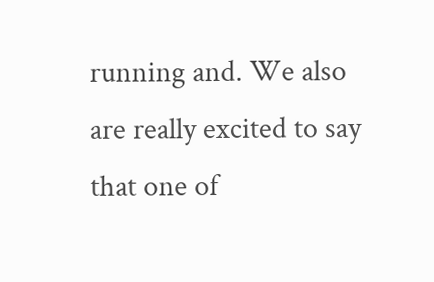running and. We also are really excited to say that one of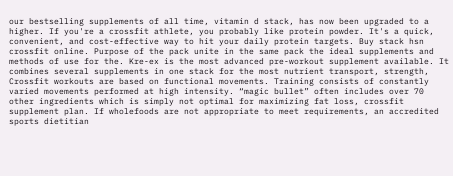our bestselling supplements of all time, vitamin d stack, has now been upgraded to a higher. If you're a crossfit athlete, you probably like protein powder. It's a quick, convenient, and cost-effective way to hit your daily protein targets. Buy stack hsn crossfit online. Purpose of the pack unite in the same pack the ideal supplements and methods of use for the. Kre-ex is the most advanced pre-workout supplement available. It combines several supplements in one stack for the most nutrient transport, strength, Crossfit workouts are based on functional movements. Training consists of constantly varied movements performed at high intensity. “magic bullet” often includes over 70 other ingredients which is simply not optimal for maximizing fat loss, crossfit supplement plan. If wholefoods are not appropriate to meet requirements, an accredited sports dietitian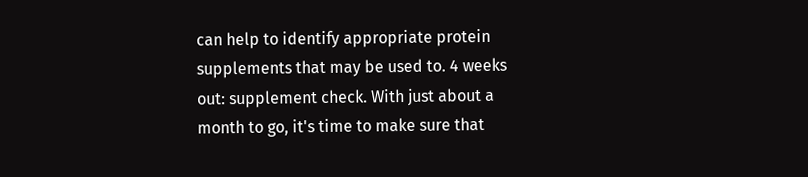can help to identify appropriate protein supplements that may be used to. 4 weeks out: supplement check. With just about a month to go, it's time to make sure that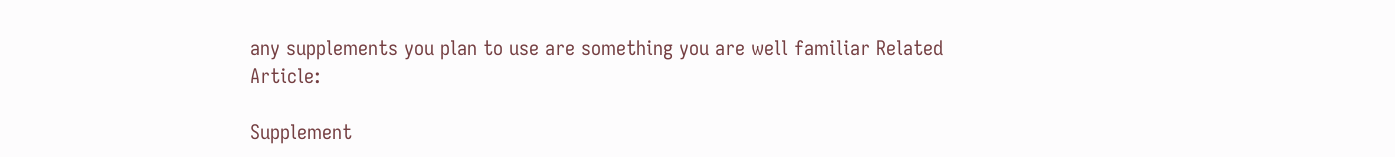any supplements you plan to use are something you are well familiar Related Article:

Supplement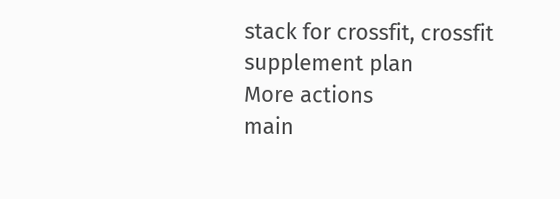stack for crossfit, crossfit supplement plan
More actions
main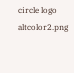circle logo altcolor2.png